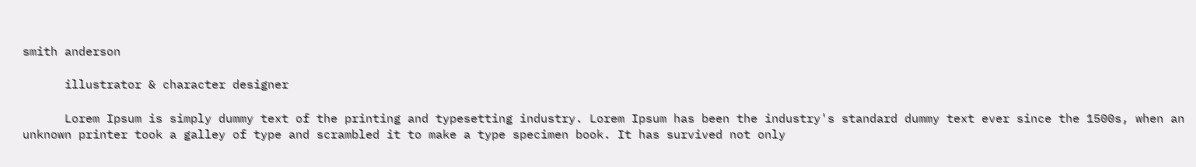smith anderson

      illustrator & character designer

      Lorem Ipsum is simply dummy text of the printing and typesetting industry. Lorem Ipsum has been the industry's standard dummy text ever since the 1500s, when an unknown printer took a galley of type and scrambled it to make a type specimen book. It has survived not only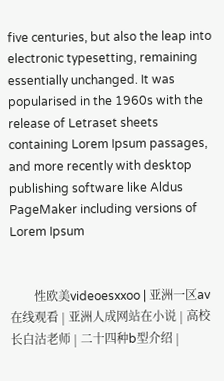five centuries, but also the leap into electronic typesetting, remaining essentially unchanged. It was popularised in the 1960s with the release of Letraset sheets containing Lorem Ipsum passages, and more recently with desktop publishing software like Aldus PageMaker including versions of Lorem Ipsum


        性欧美videoesxxoo | 亚洲一区av在线观看 | 亚洲人成网站在小说 | 高校长白沽老师 | 二十四种b型介绍 |